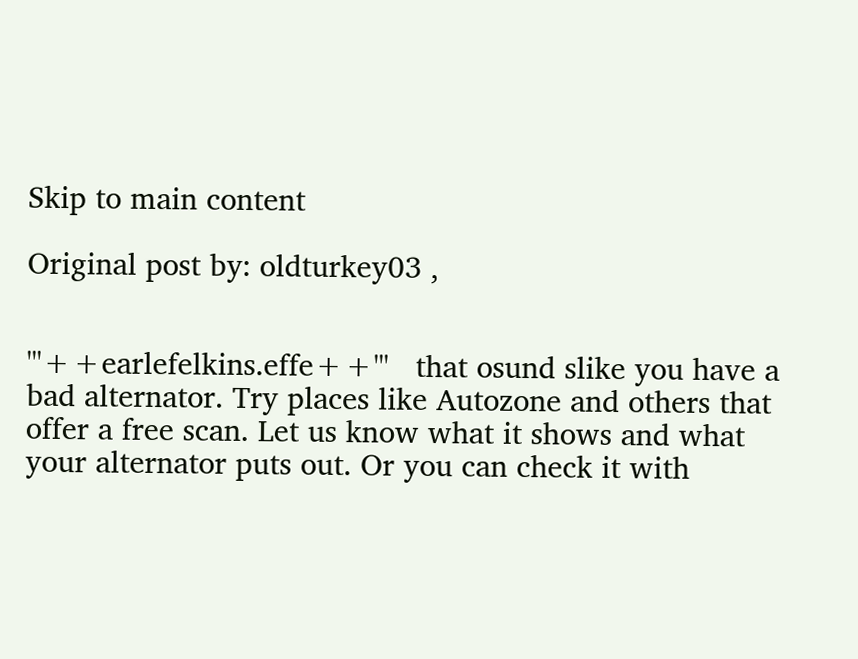Skip to main content

Original post by: oldturkey03 ,


'''++earlefelkins.effe++'''   that osund slike you have a bad alternator. Try places like Autozone and others that offer a free scan. Let us know what it shows and what your alternator puts out. Or you can check it with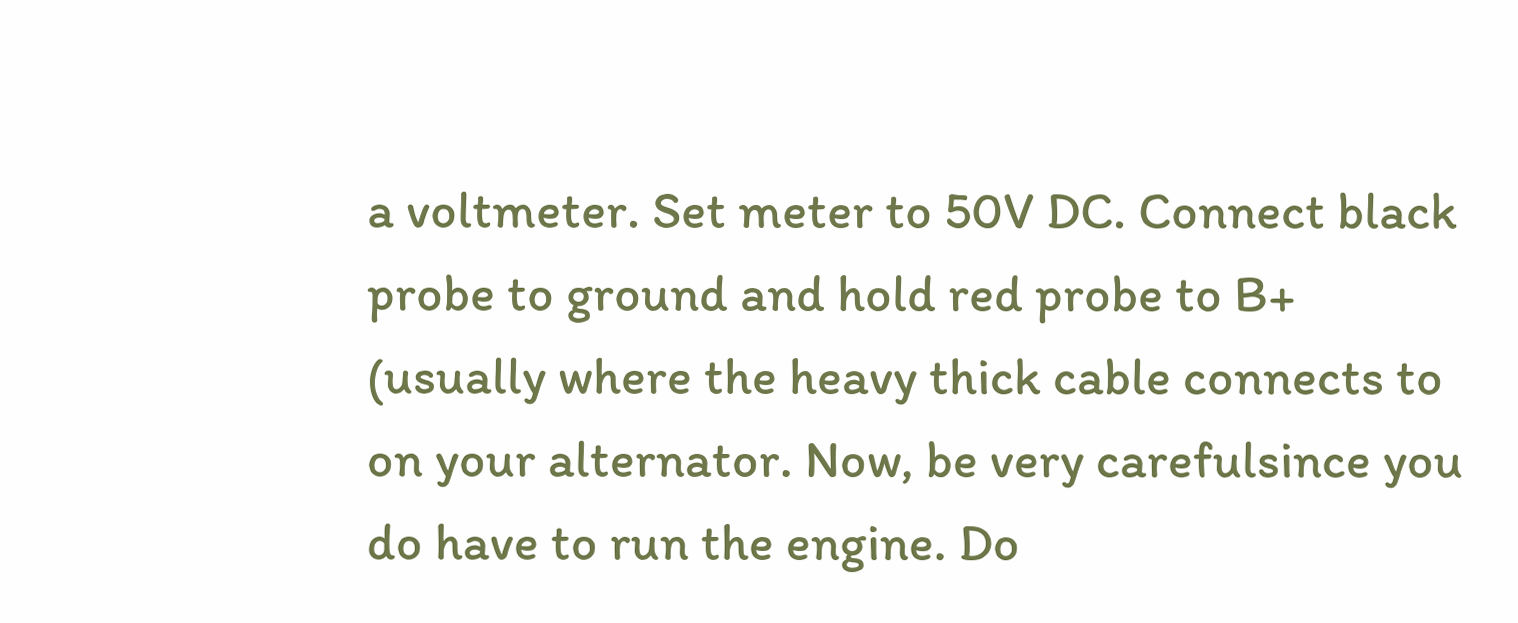a voltmeter. Set meter to 50V DC. Connect black probe to ground and hold red probe to B+ (usually where the heavy thick cable connects to on your alternator. Now, be very carefulsince you do have to run the engine. Do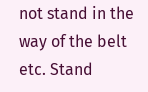not stand in the way of the belt etc. Stand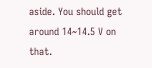aside. You should get around 14~14.5 V on that.